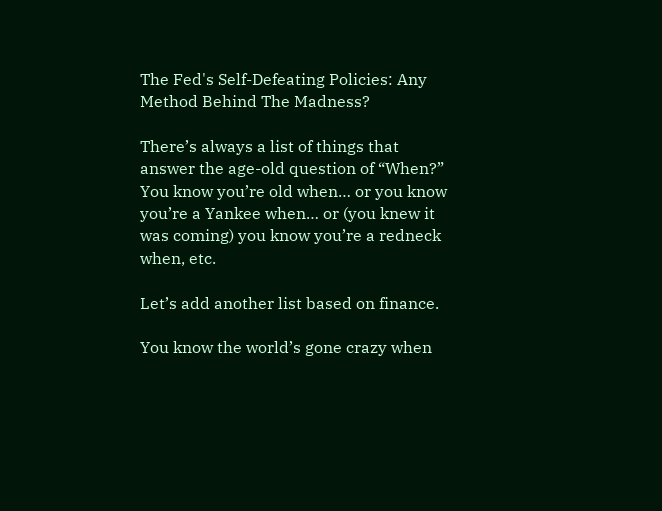The Fed's Self-Defeating Policies: Any Method Behind The Madness?

There’s always a list of things that answer the age-old question of “When?” You know you’re old when… or you know you’re a Yankee when… or (you knew it was coming) you know you’re a redneck when, etc.

Let’s add another list based on finance.

You know the world’s gone crazy when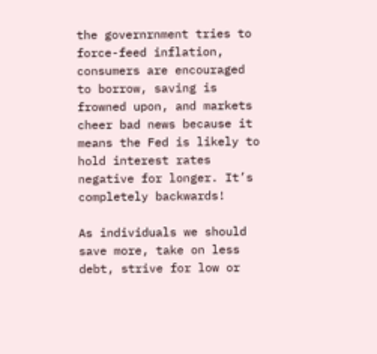the governrnment tries to force-feed inflation, consumers are encouraged to borrow, saving is frowned upon, and markets cheer bad news because it means the Fed is likely to hold interest rates negative for longer. It’s completely backwards!

As individuals we should save more, take on less debt, strive for low or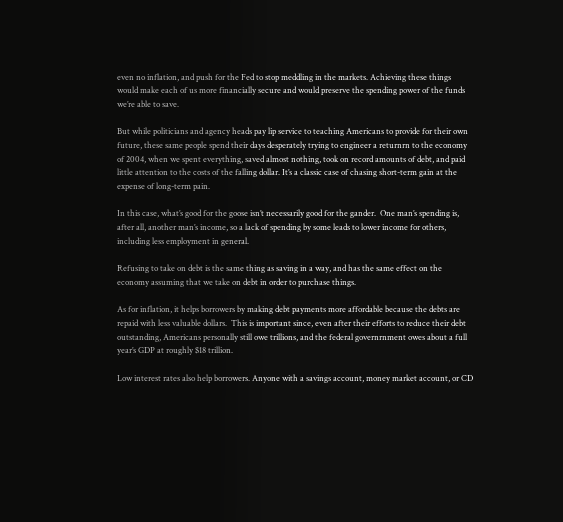even no inflation, and push for the Fed to stop meddling in the markets. Achieving these things would make each of us more financially secure and would preserve the spending power of the funds we’re able to save.

But while politicians and agency heads pay lip service to teaching Americans to provide for their own future, these same people spend their days desperately trying to engineer a returnrn to the economy of 2004, when we spent everything, saved almost nothing, took on record amounts of debt, and paid little attention to the costs of the falling dollar. It’s a classic case of chasing short-term gain at the expense of long-term pain.

In this case, what’s good for the goose isn’t necessarily good for the gander.  One man’s spending is, after all, another man’s income, so a lack of spending by some leads to lower income for others, including less employment in general.

Refusing to take on debt is the same thing as saving in a way, and has the same effect on the economy assuming that we take on debt in order to purchase things.

As for inflation, it helps borrowers by making debt payments more affordable because the debts are repaid with less valuable dollars.  This is important since, even after their efforts to reduce their debt outstanding, Americans personally still owe trillions, and the federal governrnment owes about a full year’s GDP at roughly $18 trillion.

Low interest rates also help borrowers. Anyone with a savings account, money market account, or CD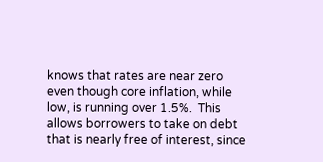knows that rates are near zero even though core inflation, while low, is running over 1.5%.  This allows borrowers to take on debt that is nearly free of interest, since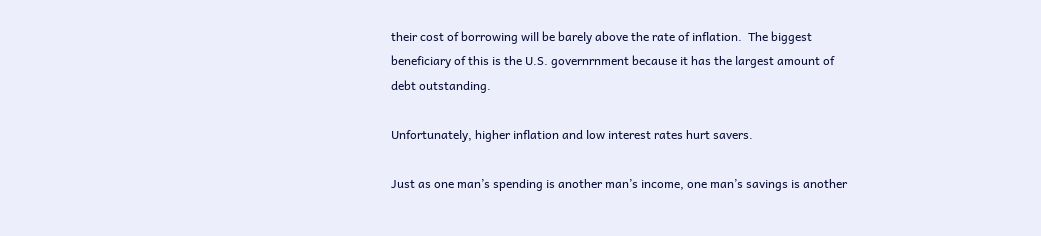their cost of borrowing will be barely above the rate of inflation.  The biggest beneficiary of this is the U.S. governrnment because it has the largest amount of debt outstanding.

Unfortunately, higher inflation and low interest rates hurt savers.

Just as one man’s spending is another man’s income, one man’s savings is another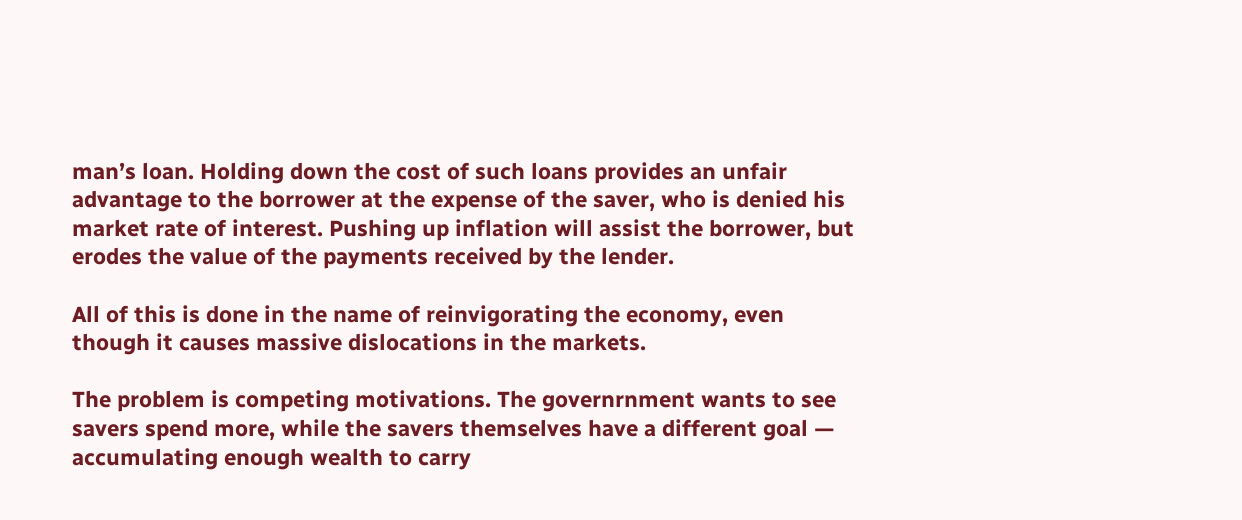man’s loan. Holding down the cost of such loans provides an unfair advantage to the borrower at the expense of the saver, who is denied his market rate of interest. Pushing up inflation will assist the borrower, but erodes the value of the payments received by the lender.

All of this is done in the name of reinvigorating the economy, even though it causes massive dislocations in the markets.

The problem is competing motivations. The governrnment wants to see savers spend more, while the savers themselves have a different goal — accumulating enough wealth to carry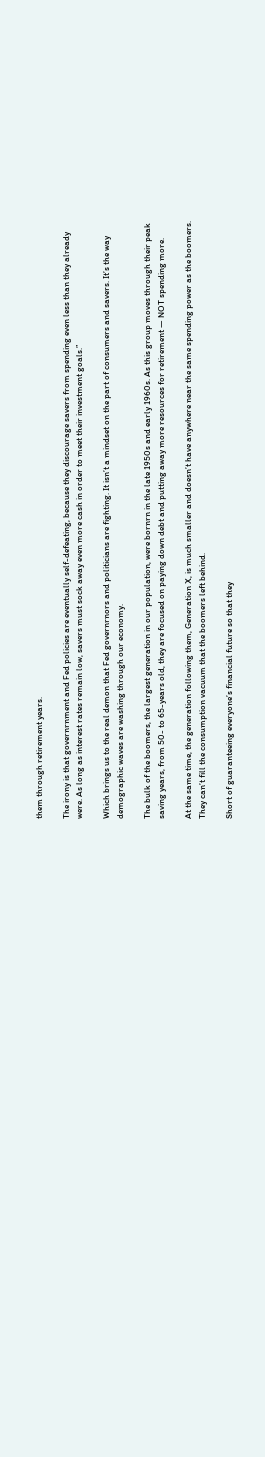them through retirement years.

The irony is that governrnment and Fed policies are eventually self-defeating, because they discourage savers from spending even less than they already were. As long as interest rates remain low, savers must sock away even more cash in order to meet their investment goals.”

Which brings us to the real demon that Fed governrnors and politicians are fighting. It isn’t a mindset on the part of consumers and savers. It’s the way demographic waves are washing through our economy.

The bulk of the boomers, the largest generation in our population, were bornrn in the late 1950s and early 1960s. As this group moves through their peak saving years, from 50- to 65-years old, they are focused on paying down debt and putting away more resources for retirement — NOT spending more.

At the same time, the generation following them, Generation X, is much smaller and doesn’t have anywhere near the same spending power as the boomers.  They can’t fill the consumption vacuum that the boomers left behind.

Short of guaranteeing everyone’s financial future so that they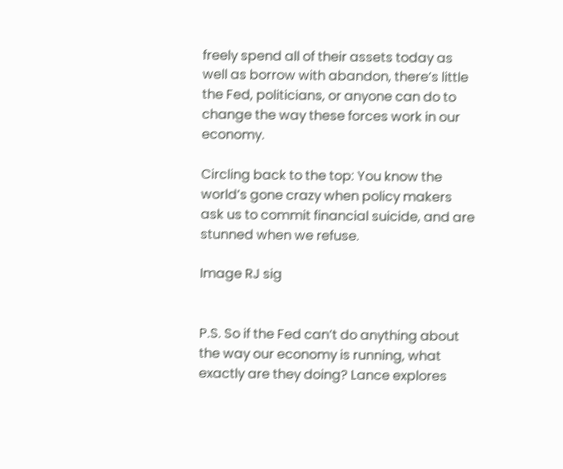freely spend all of their assets today as well as borrow with abandon, there’s little the Fed, politicians, or anyone can do to change the way these forces work in our economy.

Circling back to the top: You know the world’s gone crazy when policy makers ask us to commit financial suicide, and are stunned when we refuse.

Image RJ sig


P.S. So if the Fed can’t do anything about the way our economy is running, what exactly are they doing? Lance explores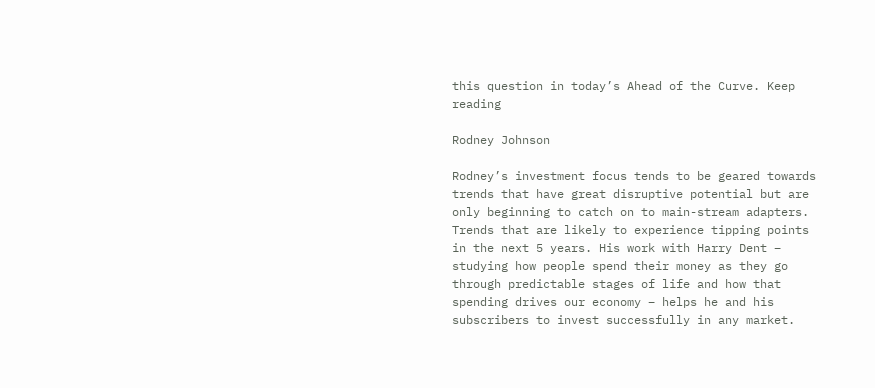this question in today’s Ahead of the Curve. Keep reading

Rodney Johnson

Rodney’s investment focus tends to be geared towards trends that have great disruptive potential but are only beginning to catch on to main-stream adapters. Trends that are likely to experience tipping points in the next 5 years. His work with Harry Dent – studying how people spend their money as they go through predictable stages of life and how that spending drives our economy – helps he and his subscribers to invest successfully in any market.